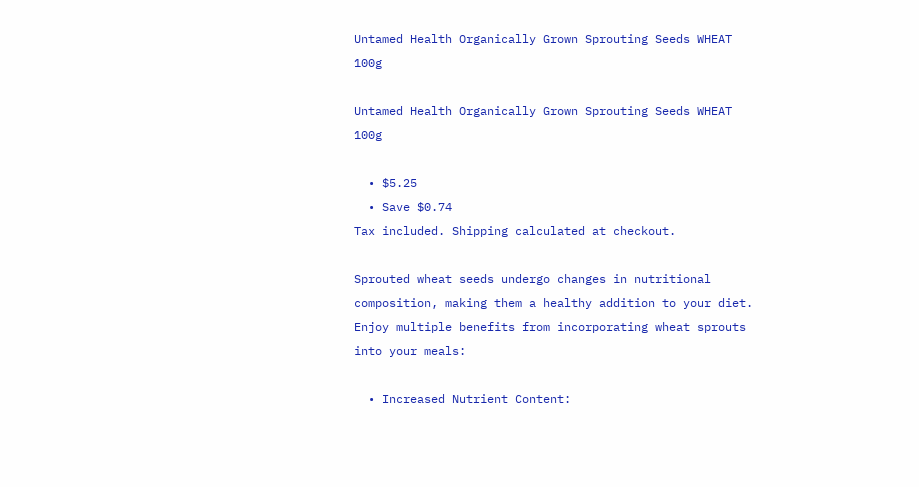Untamed Health Organically Grown Sprouting Seeds WHEAT 100g

Untamed Health Organically Grown Sprouting Seeds WHEAT 100g

  • $5.25
  • Save $0.74
Tax included. Shipping calculated at checkout.

Sprouted wheat seeds undergo changes in nutritional composition, making them a healthy addition to your diet. Enjoy multiple benefits from incorporating wheat sprouts into your meals:

  • Increased Nutrient Content: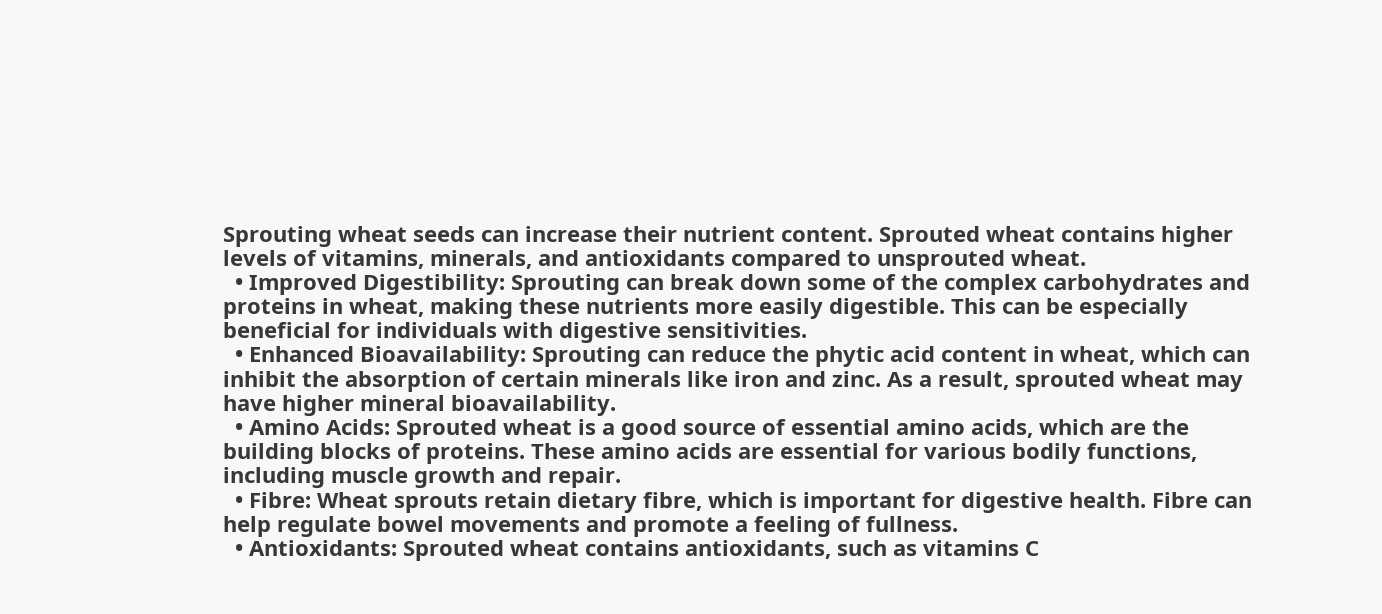Sprouting wheat seeds can increase their nutrient content. Sprouted wheat contains higher levels of vitamins, minerals, and antioxidants compared to unsprouted wheat.
  • Improved Digestibility: Sprouting can break down some of the complex carbohydrates and proteins in wheat, making these nutrients more easily digestible. This can be especially beneficial for individuals with digestive sensitivities.
  • Enhanced Bioavailability: Sprouting can reduce the phytic acid content in wheat, which can inhibit the absorption of certain minerals like iron and zinc. As a result, sprouted wheat may have higher mineral bioavailability.
  • Amino Acids: Sprouted wheat is a good source of essential amino acids, which are the building blocks of proteins. These amino acids are essential for various bodily functions, including muscle growth and repair.
  • Fibre: Wheat sprouts retain dietary fibre, which is important for digestive health. Fibre can help regulate bowel movements and promote a feeling of fullness.
  • Antioxidants: Sprouted wheat contains antioxidants, such as vitamins C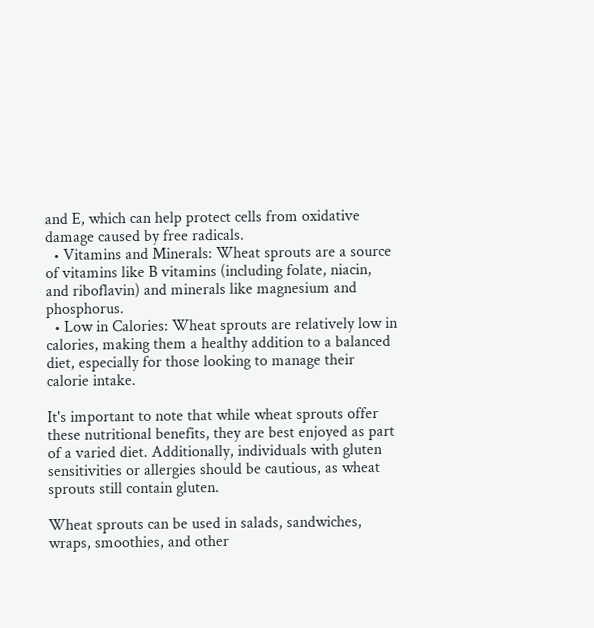and E, which can help protect cells from oxidative damage caused by free radicals.
  • Vitamins and Minerals: Wheat sprouts are a source of vitamins like B vitamins (including folate, niacin, and riboflavin) and minerals like magnesium and phosphorus.
  • Low in Calories: Wheat sprouts are relatively low in calories, making them a healthy addition to a balanced diet, especially for those looking to manage their calorie intake.

It's important to note that while wheat sprouts offer these nutritional benefits, they are best enjoyed as part of a varied diet. Additionally, individuals with gluten sensitivities or allergies should be cautious, as wheat sprouts still contain gluten.

Wheat sprouts can be used in salads, sandwiches, wraps, smoothies, and other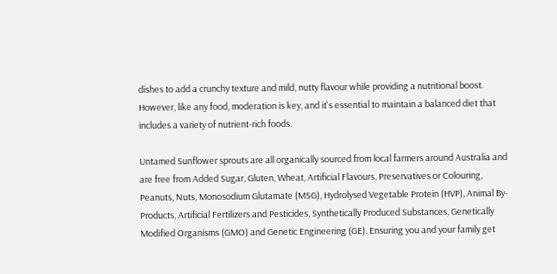dishes to add a crunchy texture and mild, nutty flavour while providing a nutritional boost. However, like any food, moderation is key, and it's essential to maintain a balanced diet that includes a variety of nutrient-rich foods.

Untamed Sunflower sprouts are all organically sourced from local farmers around Australia and are free from Added Sugar, Gluten, Wheat, Artificial Flavours, Preservatives or Colouring, Peanuts, Nuts, Monosodium Glutamate (MSG), Hydrolysed Vegetable Protein (HVP), Animal By-Products, Artificial Fertilizers and Pesticides, Synthetically Produced Substances, Genetically Modified Organisms (GMO) and Genetic Engineering (GE). Ensuring you and your family get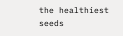the healthiest seeds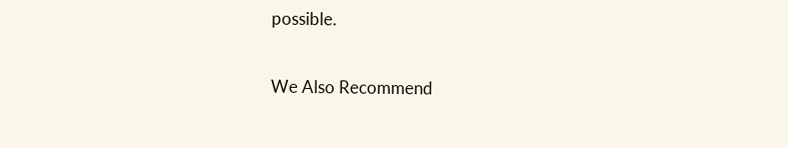possible.

We Also Recommend